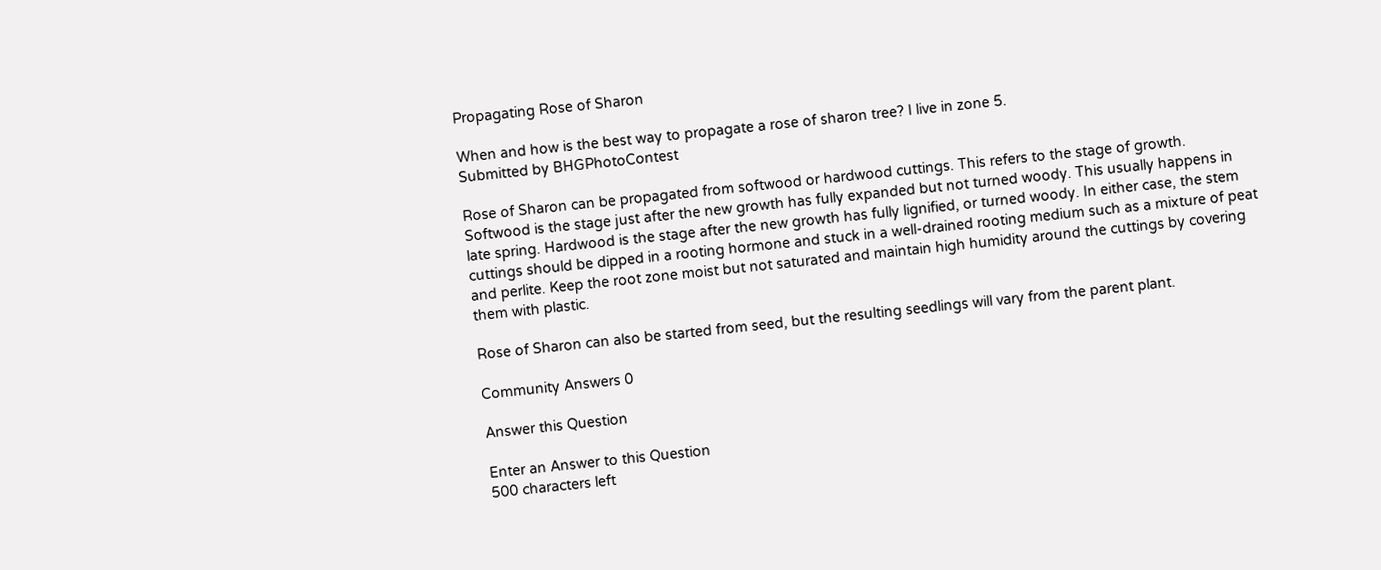Propagating Rose of Sharon

When and how is the best way to propagate a rose of sharon tree? I live in zone 5.
Submitted by BHGPhotoContest

Rose of Sharon can be propagated from softwood or hardwood cuttings. This refers to the stage of growth. Softwood is the stage just after the new growth has fully expanded but not turned woody. This usually happens in late spring. Hardwood is the stage after the new growth has fully lignified, or turned woody. In either case, the stem cuttings should be dipped in a rooting hormone and stuck in a well-drained rooting medium such as a mixture of peat and perlite. Keep the root zone moist but not saturated and maintain high humidity around the cuttings by covering them with plastic.

Rose of Sharon can also be started from seed, but the resulting seedlings will vary from the parent plant.

Community Answers 0

Answer this Question

Enter an Answer to this Question
500 characters left